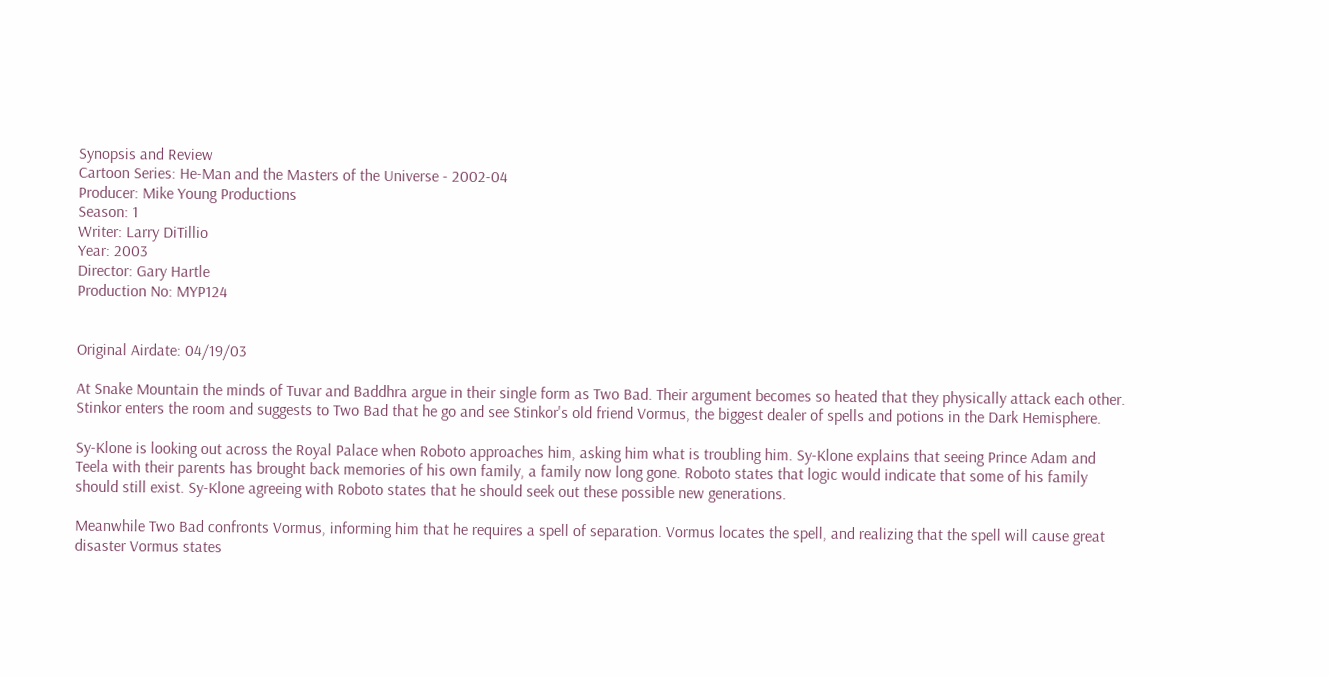Synopsis and Review
Cartoon Series: He-Man and the Masters of the Universe - 2002-04
Producer: Mike Young Productions
Season: 1
Writer: Larry DiTillio
Year: 2003
Director: Gary Hartle
Production No: MYP124


Original Airdate: 04/19/03

At Snake Mountain the minds of Tuvar and Baddhra argue in their single form as Two Bad. Their argument becomes so heated that they physically attack each other. Stinkor enters the room and suggests to Two Bad that he go and see Stinkor's old friend Vormus, the biggest dealer of spells and potions in the Dark Hemisphere.

Sy-Klone is looking out across the Royal Palace when Roboto approaches him, asking him what is troubling him. Sy-Klone explains that seeing Prince Adam and Teela with their parents has brought back memories of his own family, a family now long gone. Roboto states that logic would indicate that some of his family should still exist. Sy-Klone agreeing with Roboto states that he should seek out these possible new generations.

Meanwhile Two Bad confronts Vormus, informing him that he requires a spell of separation. Vormus locates the spell, and realizing that the spell will cause great disaster Vormus states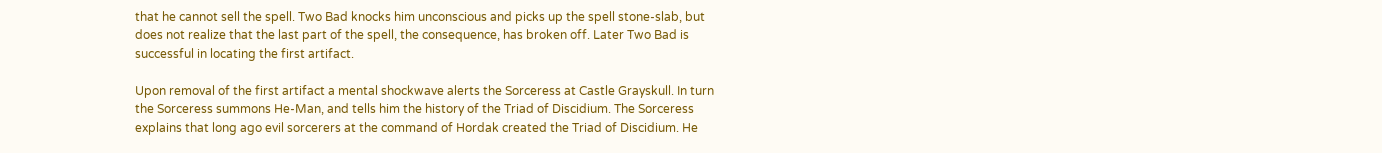that he cannot sell the spell. Two Bad knocks him unconscious and picks up the spell stone-slab, but does not realize that the last part of the spell, the consequence, has broken off. Later Two Bad is successful in locating the first artifact.

Upon removal of the first artifact a mental shockwave alerts the Sorceress at Castle Grayskull. In turn the Sorceress summons He-Man, and tells him the history of the Triad of Discidium. The Sorceress explains that long ago evil sorcerers at the command of Hordak created the Triad of Discidium. He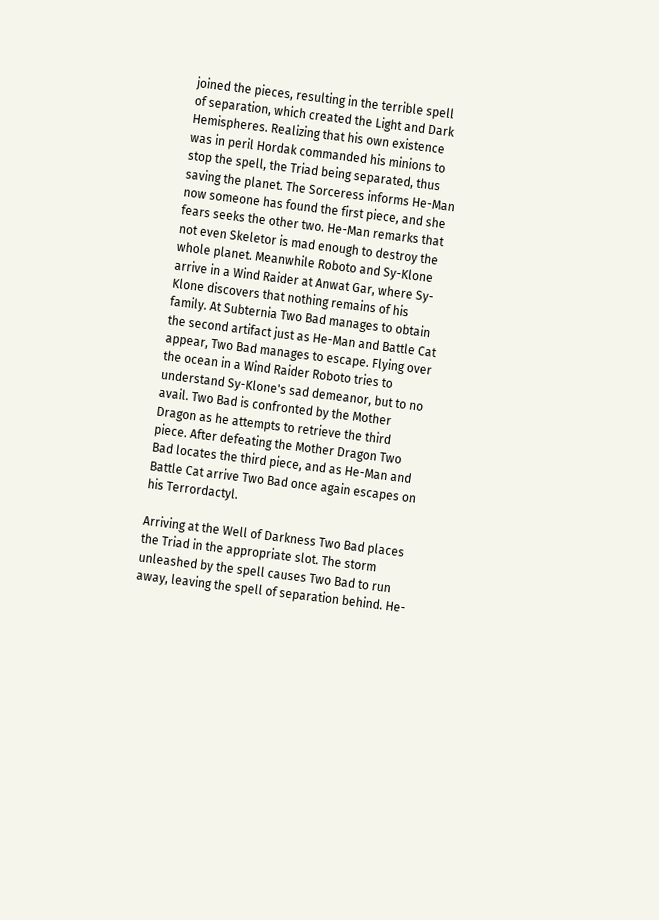joined the pieces, resulting in the terrible spell of separation, which created the Light and Dark Hemispheres. Realizing that his own existence was in peril Hordak commanded his minions to stop the spell, the Triad being separated, thus saving the planet. The Sorceress informs He-Man now someone has found the first piece, and she fears seeks the other two. He-Man remarks that not even Skeletor is mad enough to destroy the whole planet. Meanwhile Roboto and Sy-Klone arrive in a Wind Raider at Anwat Gar, where Sy-Klone discovers that nothing remains of his family. At Subternia Two Bad manages to obtain the second artifact just as He-Man and Battle Cat appear, Two Bad manages to escape. Flying over the ocean in a Wind Raider Roboto tries to understand Sy-Klone's sad demeanor, but to no avail. Two Bad is confronted by the Mother Dragon as he attempts to retrieve the third piece. After defeating the Mother Dragon Two Bad locates the third piece, and as He-Man and Battle Cat arrive Two Bad once again escapes on his Terrordactyl.

Arriving at the Well of Darkness Two Bad places the Triad in the appropriate slot. The storm unleashed by the spell causes Two Bad to run away, leaving the spell of separation behind. He-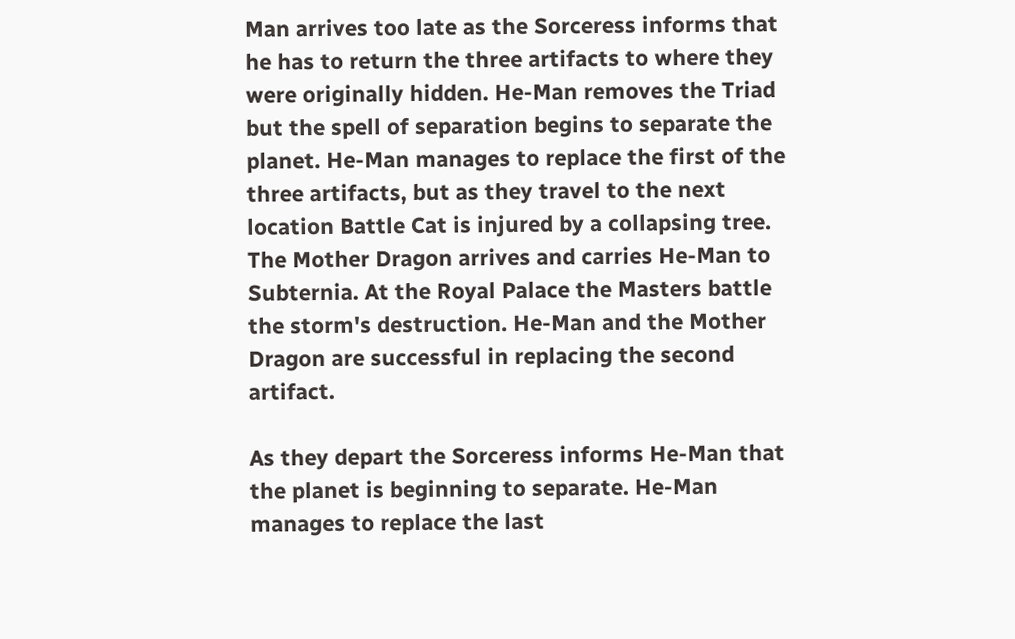Man arrives too late as the Sorceress informs that he has to return the three artifacts to where they were originally hidden. He-Man removes the Triad but the spell of separation begins to separate the planet. He-Man manages to replace the first of the three artifacts, but as they travel to the next location Battle Cat is injured by a collapsing tree. The Mother Dragon arrives and carries He-Man to Subternia. At the Royal Palace the Masters battle the storm's destruction. He-Man and the Mother Dragon are successful in replacing the second artifact.

As they depart the Sorceress informs He-Man that the planet is beginning to separate. He-Man manages to replace the last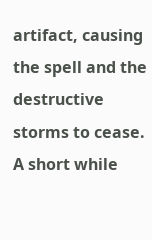artifact, causing the spell and the destructive storms to cease. A short while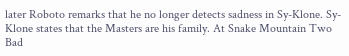later Roboto remarks that he no longer detects sadness in Sy-Klone. Sy-Klone states that the Masters are his family. At Snake Mountain Two Bad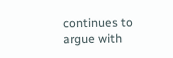continues to argue with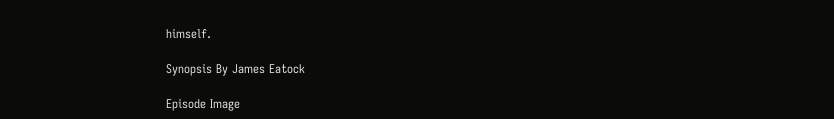himself.

Synopsis By James Eatock

Episode Image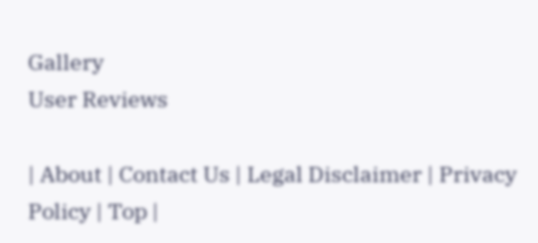Gallery
User Reviews

| About | Contact Us | Legal Disclaimer | Privacy Policy | Top |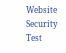Website Security Test